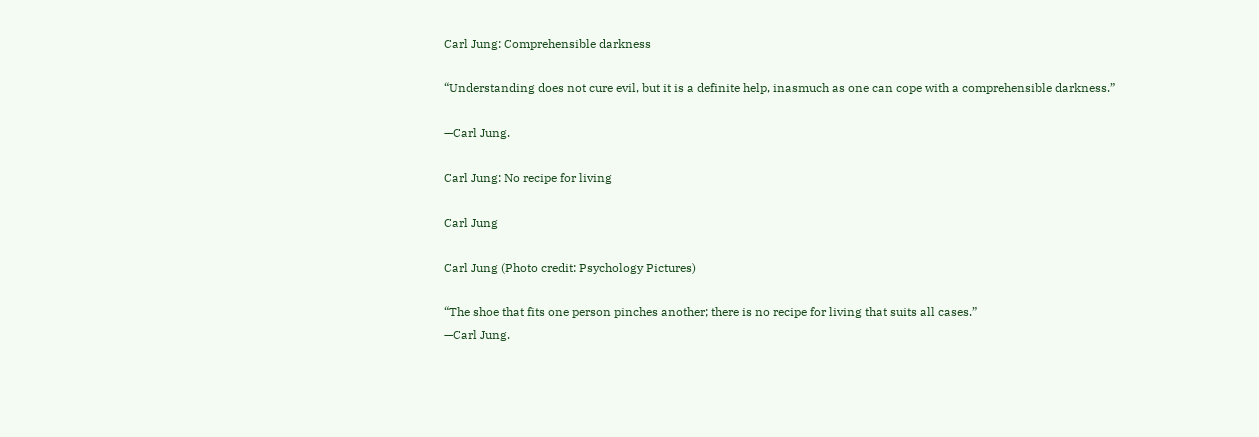Carl Jung: Comprehensible darkness

“Understanding does not cure evil, but it is a definite help, inasmuch as one can cope with a comprehensible darkness.”

—Carl Jung.

Carl Jung: No recipe for living

Carl Jung

Carl Jung (Photo credit: Psychology Pictures)

“The shoe that fits one person pinches another; there is no recipe for living that suits all cases.”
—Carl Jung.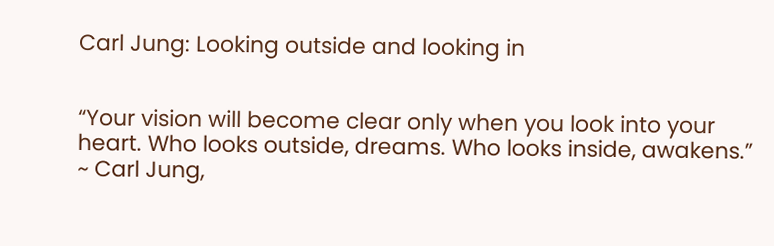Carl Jung: Looking outside and looking in


“Your vision will become clear only when you look into your heart. Who looks outside, dreams. Who looks inside, awakens.”
~ Carl Jung,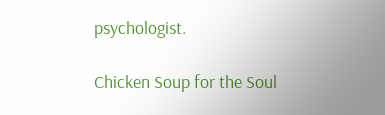psychologist.

Chicken Soup for the Soul